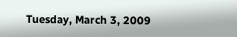Tuesday, March 3, 2009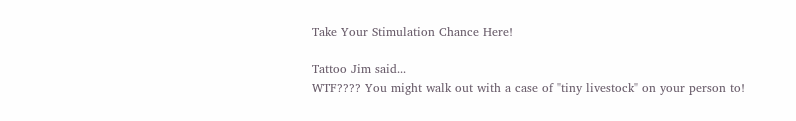Take Your Stimulation Chance Here!

Tattoo Jim said...
WTF???? You might walk out with a case of "tiny livestock" on your person to!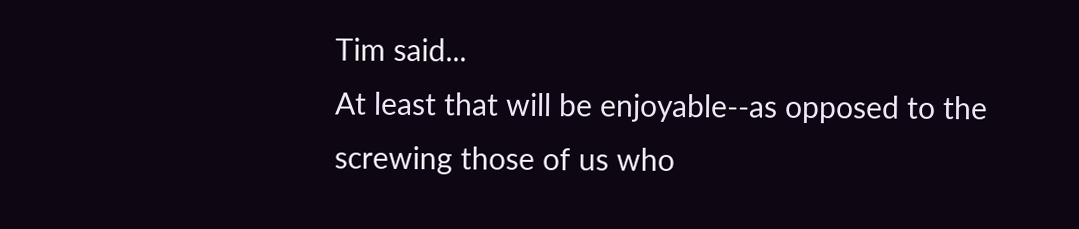Tim said...
At least that will be enjoyable--as opposed to the screwing those of us who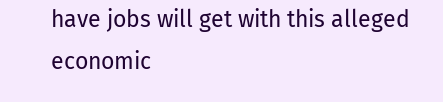have jobs will get with this alleged economic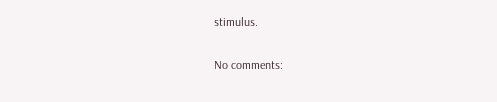stimulus.

No comments: